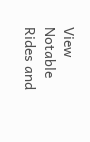View Notable Rides and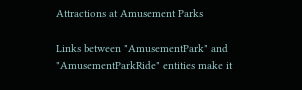Attractions at Amusement Parks

Links between "AmusementPark" and "AmusementParkRide" entities make it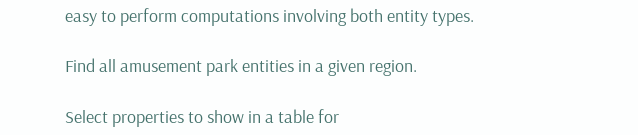easy to perform computations involving both entity types.

Find all amusement park entities in a given region.

Select properties to show in a table for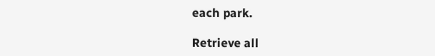each park.

Retrieve all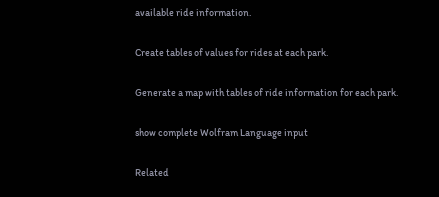available ride information.

Create tables of values for rides at each park.

Generate a map with tables of ride information for each park.

show complete Wolfram Language input

Related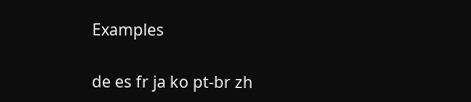Examples

de es fr ja ko pt-br zh